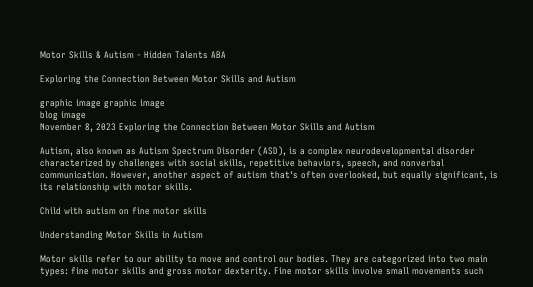Motor Skills & Autism - Hidden Talents ABA

Exploring the Connection Between Motor Skills and Autism

graphic image graphic image
blog image
November 8, 2023 Exploring the Connection Between Motor Skills and Autism

Autism, also known as Autism Spectrum Disorder (ASD), is a complex neurodevelopmental disorder characterized by challenges with social skills, repetitive behaviors, speech, and nonverbal communication. However, another aspect of autism that's often overlooked, but equally significant, is its relationship with motor skills.

Child with autism on fine motor skills

Understanding Motor Skills in Autism

Motor skills refer to our ability to move and control our bodies. They are categorized into two main types: fine motor skills and gross motor dexterity. Fine motor skills involve small movements such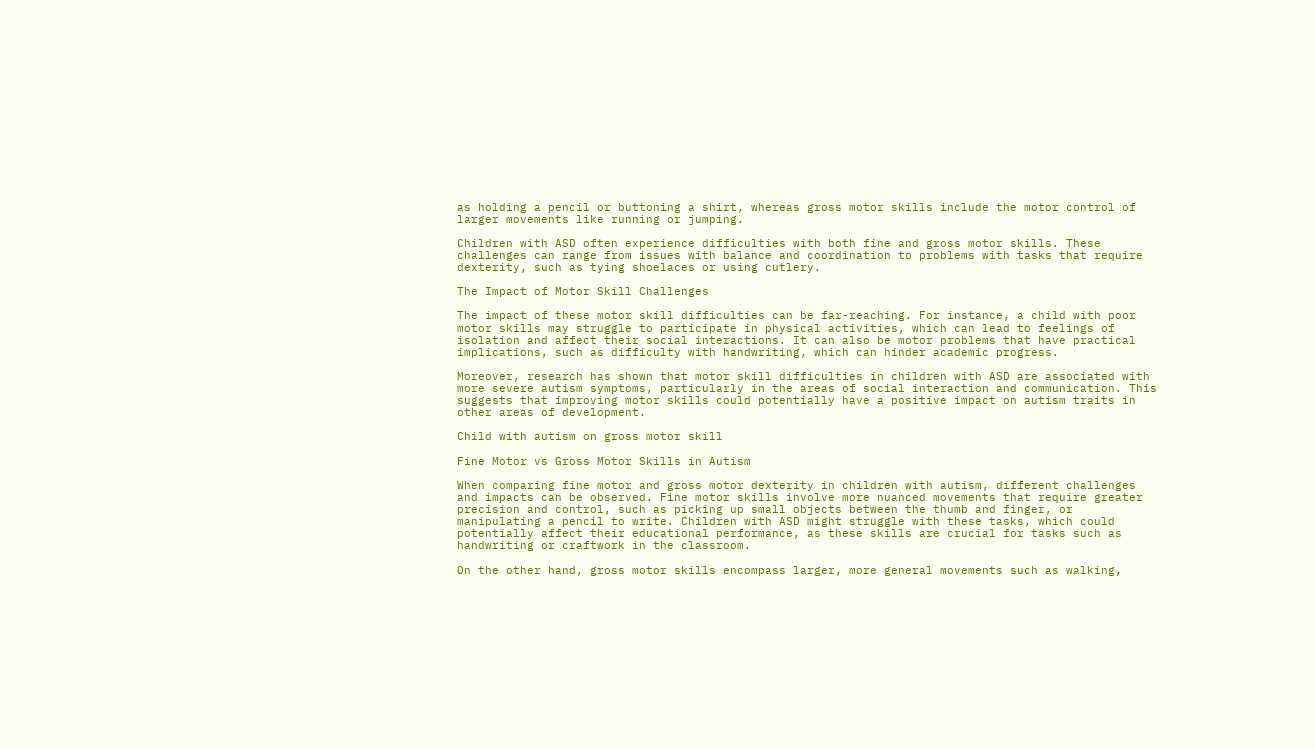as holding a pencil or buttoning a shirt, whereas gross motor skills include the motor control of larger movements like running or jumping.

Children with ASD often experience difficulties with both fine and gross motor skills. These challenges can range from issues with balance and coordination to problems with tasks that require dexterity, such as tying shoelaces or using cutlery.

The Impact of Motor Skill Challenges

The impact of these motor skill difficulties can be far-reaching. For instance, a child with poor motor skills may struggle to participate in physical activities, which can lead to feelings of isolation and affect their social interactions. It can also be motor problems that have practical implications, such as difficulty with handwriting, which can hinder academic progress.

Moreover, research has shown that motor skill difficulties in children with ASD are associated with more severe autism symptoms, particularly in the areas of social interaction and communication. This suggests that improving motor skills could potentially have a positive impact on autism traits in other areas of development.

Child with autism on gross motor skill

Fine Motor vs Gross Motor Skills in Autism

When comparing fine motor and gross motor dexterity in children with autism, different challenges and impacts can be observed. Fine motor skills involve more nuanced movements that require greater precision and control, such as picking up small objects between the thumb and finger, or manipulating a pencil to write. Children with ASD might struggle with these tasks, which could potentially affect their educational performance, as these skills are crucial for tasks such as handwriting or craftwork in the classroom.

On the other hand, gross motor skills encompass larger, more general movements such as walking,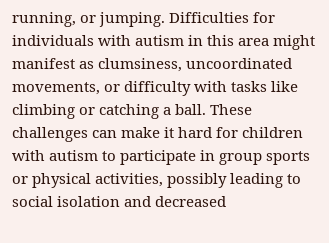running, or jumping. Difficulties for individuals with autism in this area might manifest as clumsiness, uncoordinated movements, or difficulty with tasks like climbing or catching a ball. These challenges can make it hard for children with autism to participate in group sports or physical activities, possibly leading to social isolation and decreased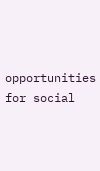opportunities for social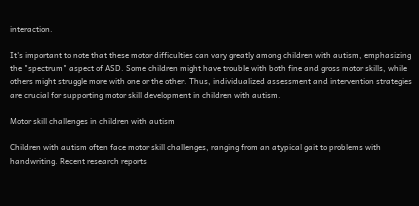interaction.

It's important to note that these motor difficulties can vary greatly among children with autism, emphasizing the "spectrum" aspect of ASD. Some children might have trouble with both fine and gross motor skills, while others might struggle more with one or the other. Thus, individualized assessment and intervention strategies are crucial for supporting motor skill development in children with autism.

Motor skill challenges in children with autism

Children with autism often face motor skill challenges, ranging from an atypical gait to problems with handwriting. Recent research reports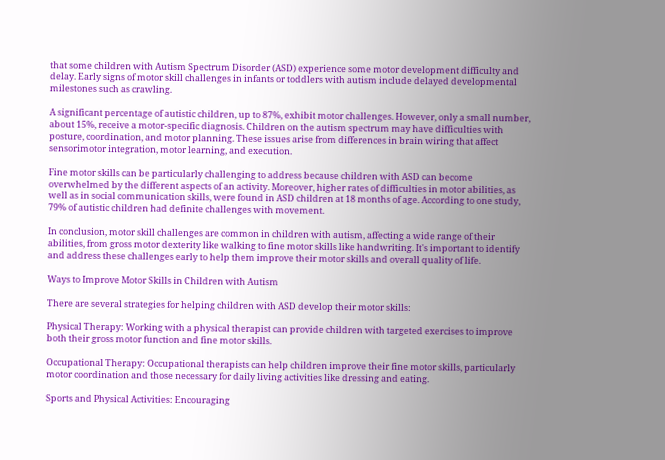that some children with Autism Spectrum Disorder (ASD) experience some motor development difficulty and delay. Early signs of motor skill challenges in infants or toddlers with autism include delayed developmental milestones such as crawling.

A significant percentage of autistic children, up to 87%, exhibit motor challenges. However, only a small number, about 15%, receive a motor-specific diagnosis. Children on the autism spectrum may have difficulties with posture, coordination, and motor planning. These issues arise from differences in brain wiring that affect sensorimotor integration, motor learning, and execution.

Fine motor skills can be particularly challenging to address because children with ASD can become overwhelmed by the different aspects of an activity. Moreover, higher rates of difficulties in motor abilities, as well as in social communication skills, were found in ASD children at 18 months of age. According to one study, 79% of autistic children had definite challenges with movement.

In conclusion, motor skill challenges are common in children with autism, affecting a wide range of their abilities, from gross motor dexterity like walking to fine motor skills like handwriting. It's important to identify and address these challenges early to help them improve their motor skills and overall quality of life.

Ways to Improve Motor Skills in Children with Autism

There are several strategies for helping children with ASD develop their motor skills:

Physical Therapy: Working with a physical therapist can provide children with targeted exercises to improve both their gross motor function and fine motor skills.

Occupational Therapy: Occupational therapists can help children improve their fine motor skills, particularly motor coordination and those necessary for daily living activities like dressing and eating.

Sports and Physical Activities: Encouraging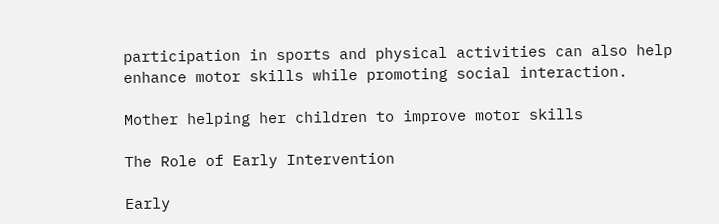participation in sports and physical activities can also help enhance motor skills while promoting social interaction.

Mother helping her children to improve motor skills

The Role of Early Intervention

Early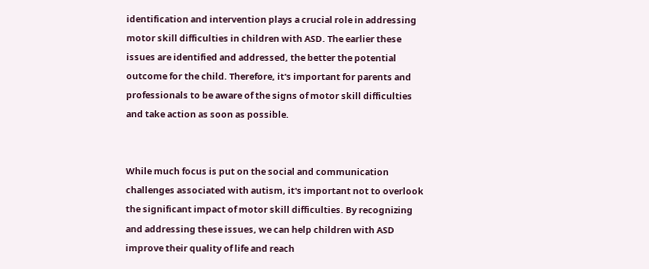identification and intervention plays a crucial role in addressing motor skill difficulties in children with ASD. The earlier these issues are identified and addressed, the better the potential outcome for the child. Therefore, it's important for parents and professionals to be aware of the signs of motor skill difficulties and take action as soon as possible.


While much focus is put on the social and communication challenges associated with autism, it's important not to overlook the significant impact of motor skill difficulties. By recognizing and addressing these issues, we can help children with ASD improve their quality of life and reach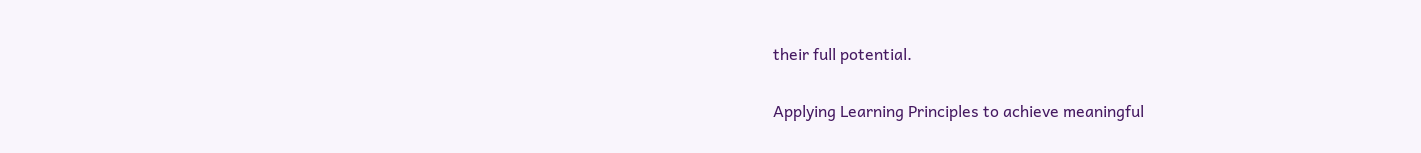their full potential.

Applying Learning Principles to achieve meaningful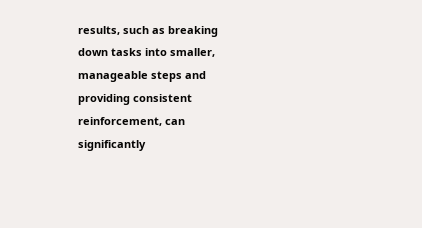results, such as breaking down tasks into smaller, manageable steps and providing consistent reinforcement, can significantly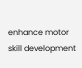enhance motor skill development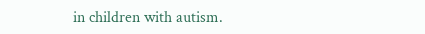in children with autism.